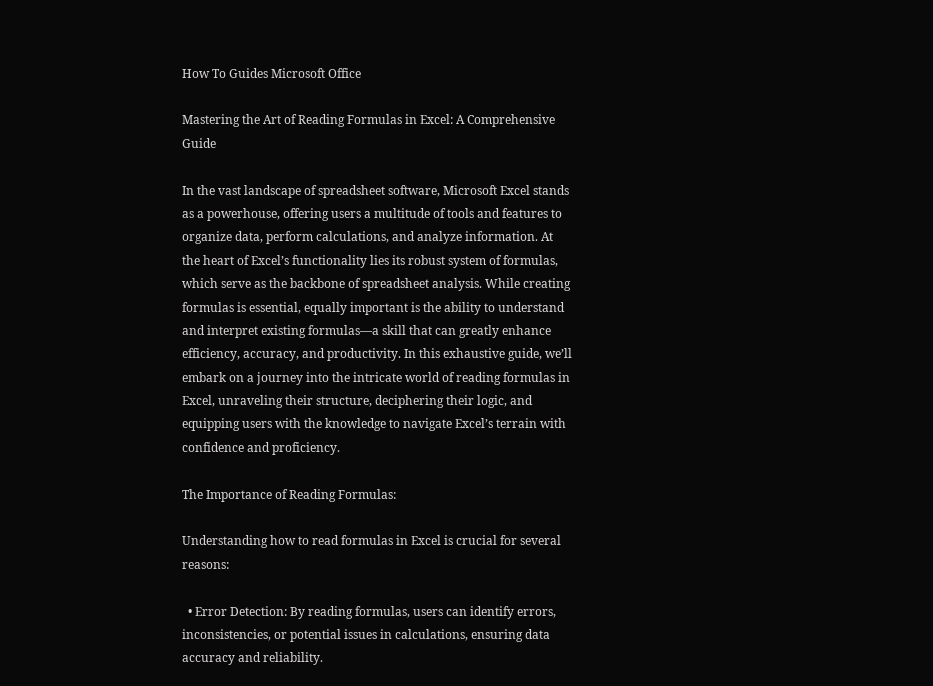How To Guides Microsoft Office

Mastering the Art of Reading Formulas in Excel: A Comprehensive Guide

In the vast landscape of spreadsheet software, Microsoft Excel stands as a powerhouse, offering users a multitude of tools and features to organize data, perform calculations, and analyze information. At the heart of Excel’s functionality lies its robust system of formulas, which serve as the backbone of spreadsheet analysis. While creating formulas is essential, equally important is the ability to understand and interpret existing formulas—a skill that can greatly enhance efficiency, accuracy, and productivity. In this exhaustive guide, we’ll embark on a journey into the intricate world of reading formulas in Excel, unraveling their structure, deciphering their logic, and equipping users with the knowledge to navigate Excel’s terrain with confidence and proficiency.

The Importance of Reading Formulas:

Understanding how to read formulas in Excel is crucial for several reasons:

  • Error Detection: By reading formulas, users can identify errors, inconsistencies, or potential issues in calculations, ensuring data accuracy and reliability.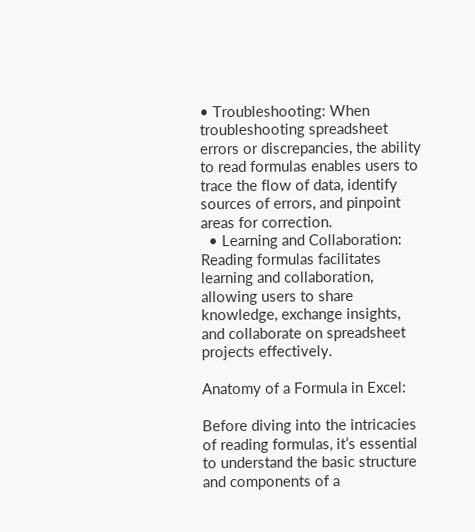• Troubleshooting: When troubleshooting spreadsheet errors or discrepancies, the ability to read formulas enables users to trace the flow of data, identify sources of errors, and pinpoint areas for correction.
  • Learning and Collaboration: Reading formulas facilitates learning and collaboration, allowing users to share knowledge, exchange insights, and collaborate on spreadsheet projects effectively.

Anatomy of a Formula in Excel:

Before diving into the intricacies of reading formulas, it’s essential to understand the basic structure and components of a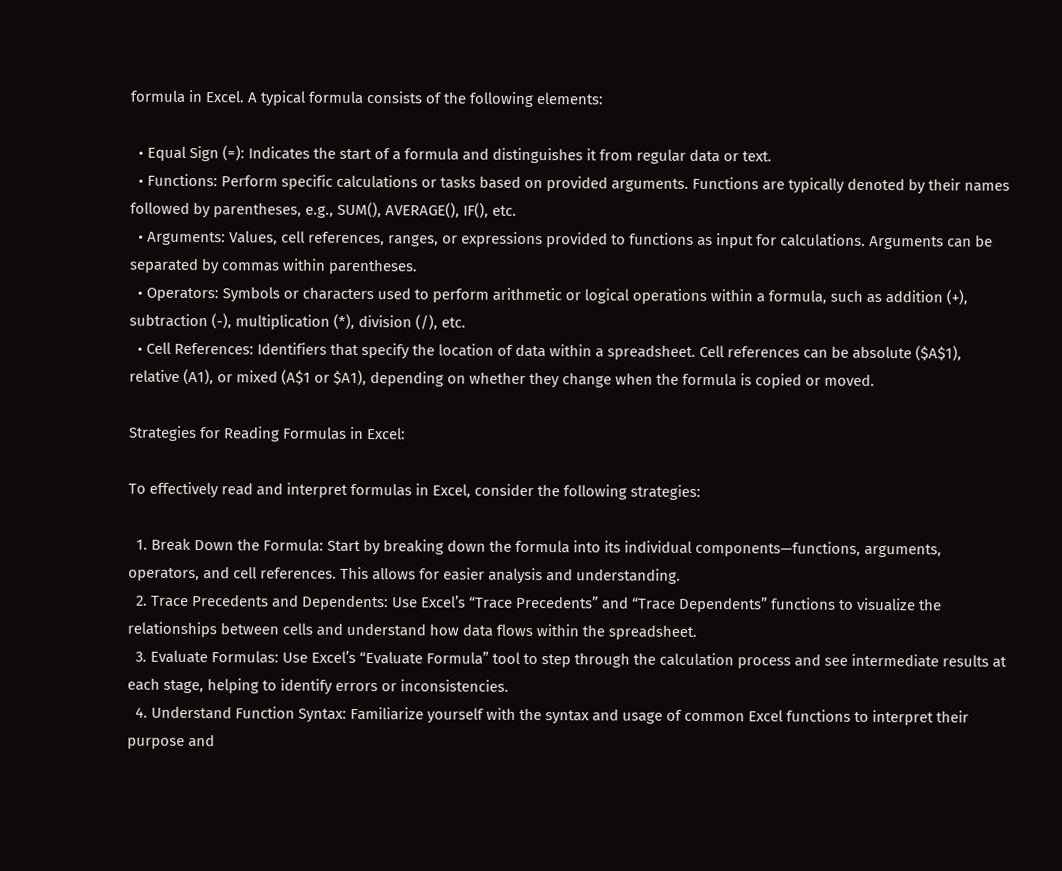formula in Excel. A typical formula consists of the following elements:

  • Equal Sign (=): Indicates the start of a formula and distinguishes it from regular data or text.
  • Functions: Perform specific calculations or tasks based on provided arguments. Functions are typically denoted by their names followed by parentheses, e.g., SUM(), AVERAGE(), IF(), etc.
  • Arguments: Values, cell references, ranges, or expressions provided to functions as input for calculations. Arguments can be separated by commas within parentheses.
  • Operators: Symbols or characters used to perform arithmetic or logical operations within a formula, such as addition (+), subtraction (-), multiplication (*), division (/), etc.
  • Cell References: Identifiers that specify the location of data within a spreadsheet. Cell references can be absolute ($A$1), relative (A1), or mixed (A$1 or $A1), depending on whether they change when the formula is copied or moved.

Strategies for Reading Formulas in Excel:

To effectively read and interpret formulas in Excel, consider the following strategies:

  1. Break Down the Formula: Start by breaking down the formula into its individual components—functions, arguments, operators, and cell references. This allows for easier analysis and understanding.
  2. Trace Precedents and Dependents: Use Excel’s “Trace Precedents” and “Trace Dependents” functions to visualize the relationships between cells and understand how data flows within the spreadsheet.
  3. Evaluate Formulas: Use Excel’s “Evaluate Formula” tool to step through the calculation process and see intermediate results at each stage, helping to identify errors or inconsistencies.
  4. Understand Function Syntax: Familiarize yourself with the syntax and usage of common Excel functions to interpret their purpose and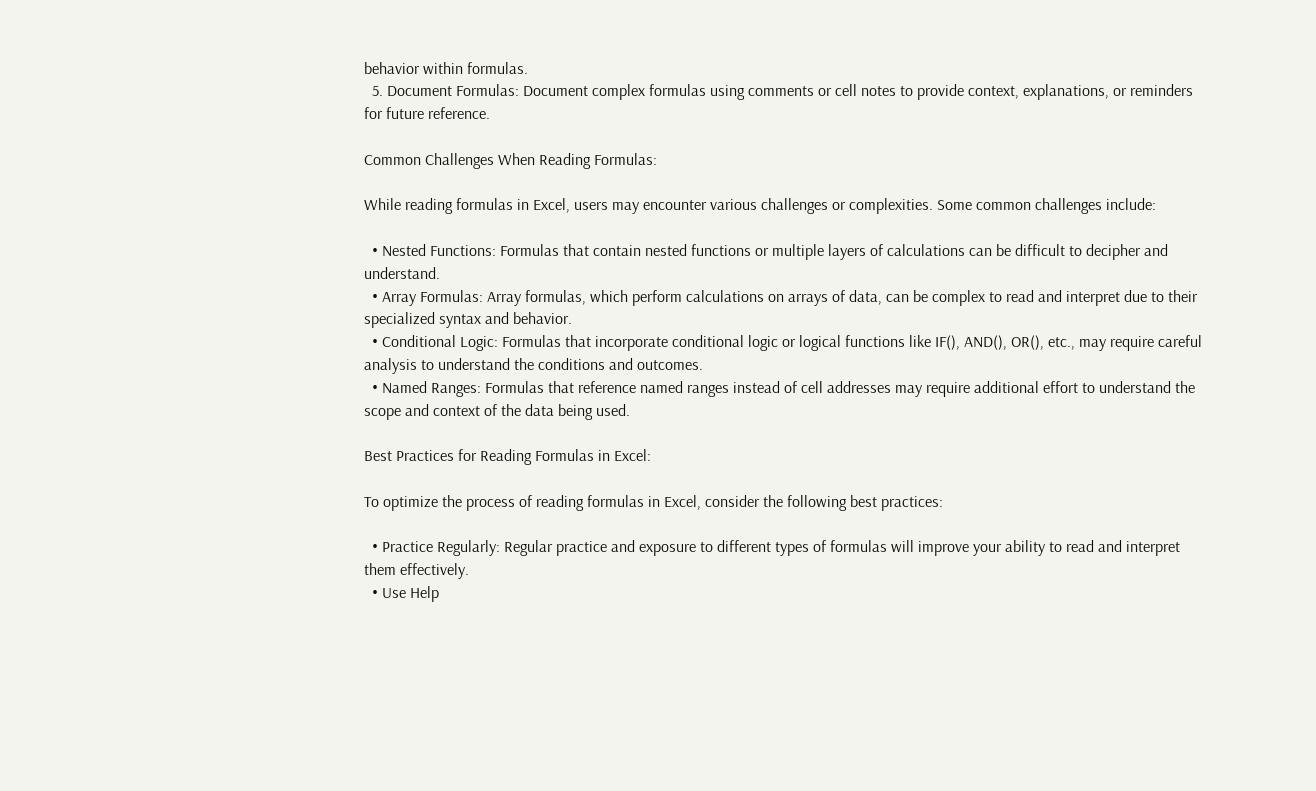behavior within formulas.
  5. Document Formulas: Document complex formulas using comments or cell notes to provide context, explanations, or reminders for future reference.

Common Challenges When Reading Formulas:

While reading formulas in Excel, users may encounter various challenges or complexities. Some common challenges include:

  • Nested Functions: Formulas that contain nested functions or multiple layers of calculations can be difficult to decipher and understand.
  • Array Formulas: Array formulas, which perform calculations on arrays of data, can be complex to read and interpret due to their specialized syntax and behavior.
  • Conditional Logic: Formulas that incorporate conditional logic or logical functions like IF(), AND(), OR(), etc., may require careful analysis to understand the conditions and outcomes.
  • Named Ranges: Formulas that reference named ranges instead of cell addresses may require additional effort to understand the scope and context of the data being used.

Best Practices for Reading Formulas in Excel:

To optimize the process of reading formulas in Excel, consider the following best practices:

  • Practice Regularly: Regular practice and exposure to different types of formulas will improve your ability to read and interpret them effectively.
  • Use Help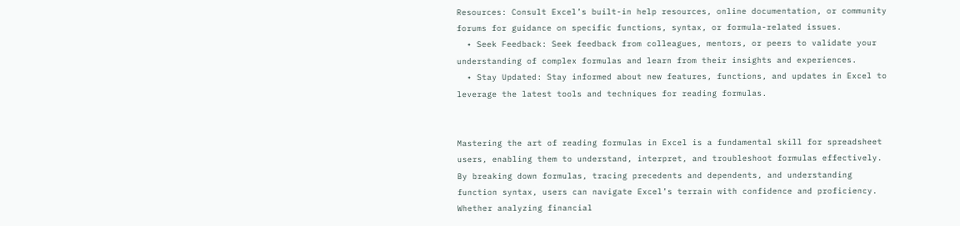Resources: Consult Excel’s built-in help resources, online documentation, or community forums for guidance on specific functions, syntax, or formula-related issues.
  • Seek Feedback: Seek feedback from colleagues, mentors, or peers to validate your understanding of complex formulas and learn from their insights and experiences.
  • Stay Updated: Stay informed about new features, functions, and updates in Excel to leverage the latest tools and techniques for reading formulas.


Mastering the art of reading formulas in Excel is a fundamental skill for spreadsheet users, enabling them to understand, interpret, and troubleshoot formulas effectively. By breaking down formulas, tracing precedents and dependents, and understanding function syntax, users can navigate Excel’s terrain with confidence and proficiency. Whether analyzing financial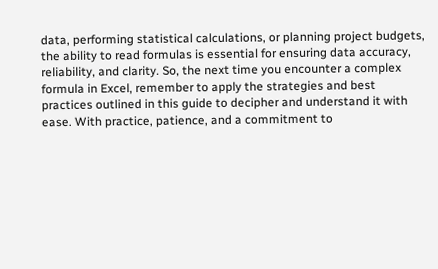data, performing statistical calculations, or planning project budgets, the ability to read formulas is essential for ensuring data accuracy, reliability, and clarity. So, the next time you encounter a complex formula in Excel, remember to apply the strategies and best practices outlined in this guide to decipher and understand it with ease. With practice, patience, and a commitment to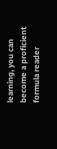learning, you can become a proficient formula reader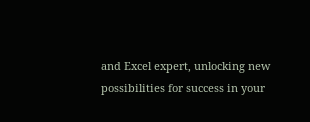and Excel expert, unlocking new possibilities for success in your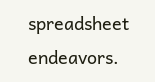spreadsheet endeavors.